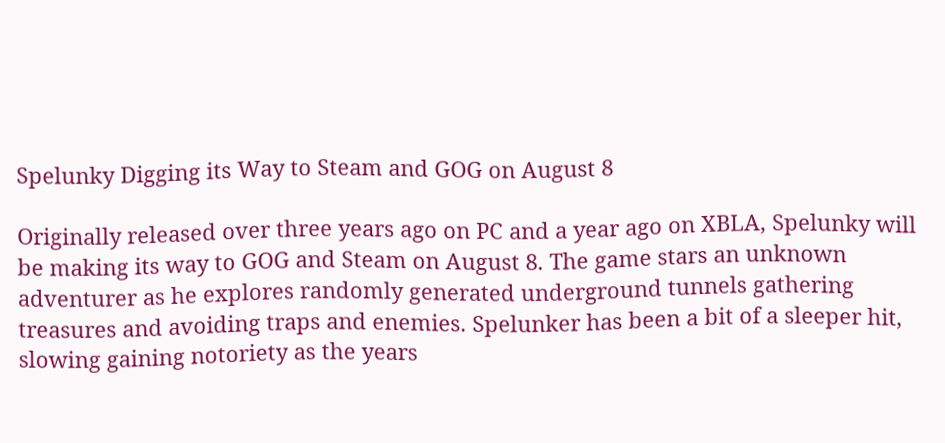Spelunky Digging its Way to Steam and GOG on August 8

Originally released over three years ago on PC and a year ago on XBLA, Spelunky will be making its way to GOG and Steam on August 8. The game stars an unknown adventurer as he explores randomly generated underground tunnels gathering treasures and avoiding traps and enemies. Spelunker has been a bit of a sleeper hit, slowing gaining notoriety as the years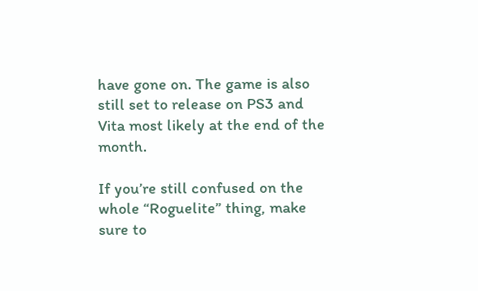have gone on. The game is also still set to release on PS3 and Vita most likely at the end of the month.

If you’re still confused on the whole “Roguelite” thing, make sure to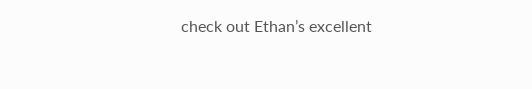check out Ethan’s excellent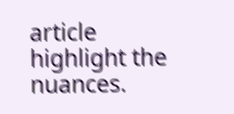article highlight the nuances.